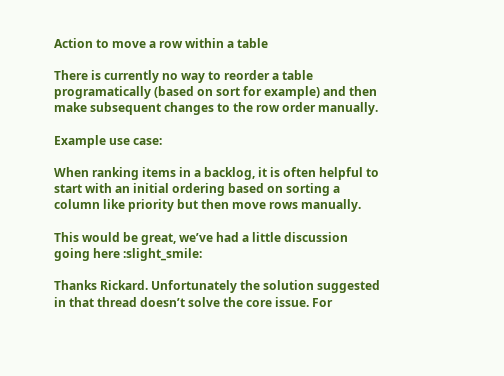Action to move a row within a table

There is currently no way to reorder a table programatically (based on sort for example) and then make subsequent changes to the row order manually.

Example use case:

When ranking items in a backlog, it is often helpful to start with an initial ordering based on sorting a column like priority but then move rows manually.

This would be great, we’ve had a little discussion going here :slight_smile:

Thanks Rickard. Unfortunately the solution suggested in that thread doesn’t solve the core issue. For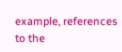example, references to the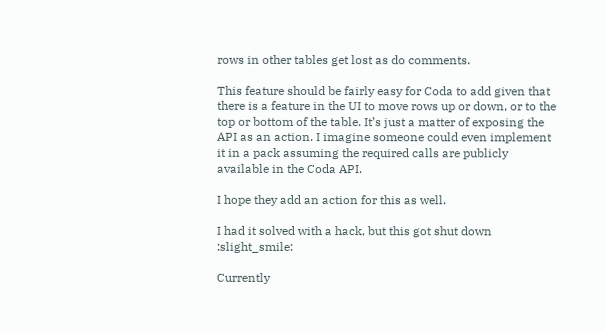rows in other tables get lost as do comments.

This feature should be fairly easy for Coda to add given that there is a feature in the UI to move rows up or down, or to the top or bottom of the table. It’s just a matter of exposing the API as an action. I imagine someone could even implement it in a pack assuming the required calls are publicly available in the Coda API.

I hope they add an action for this as well.

I had it solved with a hack, but this got shut down :slight_smile:

Currently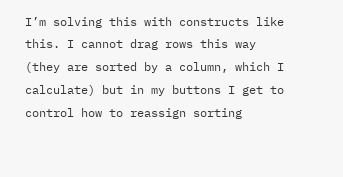I’m solving this with constructs like this. I cannot drag rows this way (they are sorted by a column, which I calculate) but in my buttons I get to control how to reassign sorting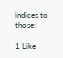indices to those:

1 Like